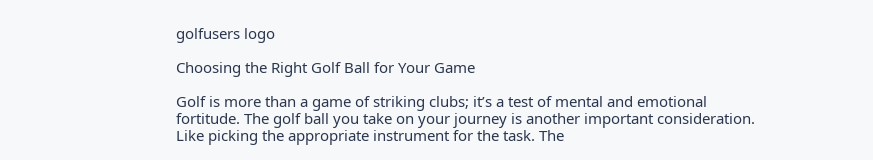golfusers logo

Choosing the Right Golf Ball for Your Game

Golf is more than a game of striking clubs; it’s a test of mental and emotional fortitude. The golf ball you take on your journey is another important consideration. Like picking the appropriate instrument for the task. The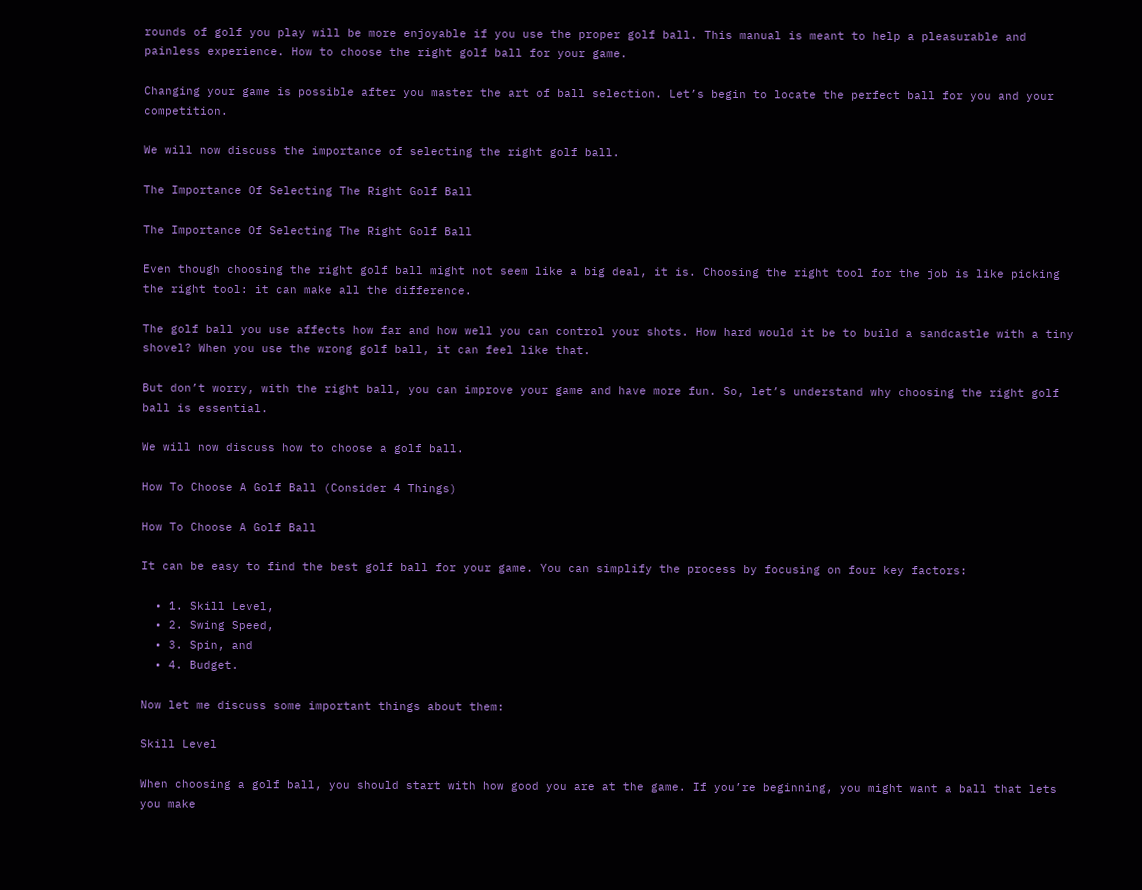rounds of golf you play will be more enjoyable if you use the proper golf ball. This manual is meant to help a pleasurable and painless experience. How to choose the right golf ball for your game.

Changing your game is possible after you master the art of ball selection. Let’s begin to locate the perfect ball for you and your competition.

We will now discuss the importance of selecting the right golf ball.

The Importance Of Selecting The Right Golf Ball

The Importance Of Selecting The Right Golf Ball

Even though choosing the right golf ball might not seem like a big deal, it is. Choosing the right tool for the job is like picking the right tool: it can make all the difference.

The golf ball you use affects how far and how well you can control your shots. How hard would it be to build a sandcastle with a tiny shovel? When you use the wrong golf ball, it can feel like that.

But don’t worry, with the right ball, you can improve your game and have more fun. So, let’s understand why choosing the right golf ball is essential.

We will now discuss how to choose a golf ball.

How To Choose A Golf Ball (Consider 4 Things)

How To Choose A Golf Ball

It can be easy to find the best golf ball for your game. You can simplify the process by focusing on four key factors:

  • 1. Skill Level,
  • 2. Swing Speed,
  • 3. Spin, and
  • 4. Budget.

Now let me discuss some important things about them:

Skill Level

When choosing a golf ball, you should start with how good you are at the game. If you’re beginning, you might want a ball that lets you make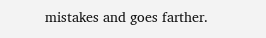mistakes and goes farther.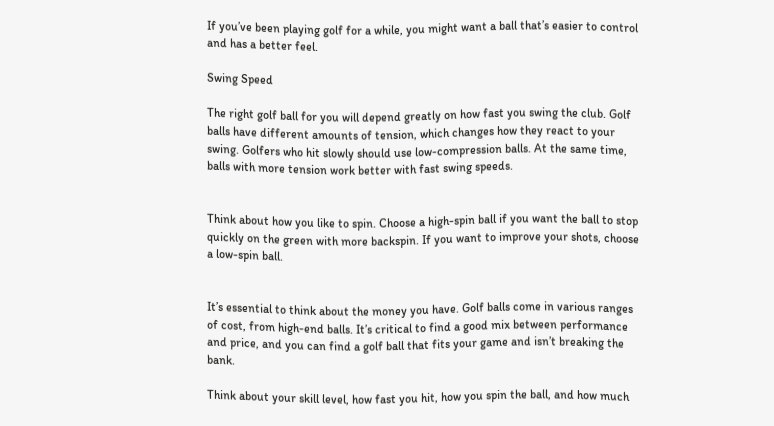If you’ve been playing golf for a while, you might want a ball that’s easier to control and has a better feel.

Swing Speed

The right golf ball for you will depend greatly on how fast you swing the club. Golf balls have different amounts of tension, which changes how they react to your swing. Golfers who hit slowly should use low-compression balls. At the same time, balls with more tension work better with fast swing speeds.


Think about how you like to spin. Choose a high-spin ball if you want the ball to stop quickly on the green with more backspin. If you want to improve your shots, choose a low-spin ball.


It’s essential to think about the money you have. Golf balls come in various ranges of cost, from high-end balls. It’s critical to find a good mix between performance and price, and you can find a golf ball that fits your game and isn’t breaking the bank.

Think about your skill level, how fast you hit, how you spin the ball, and how much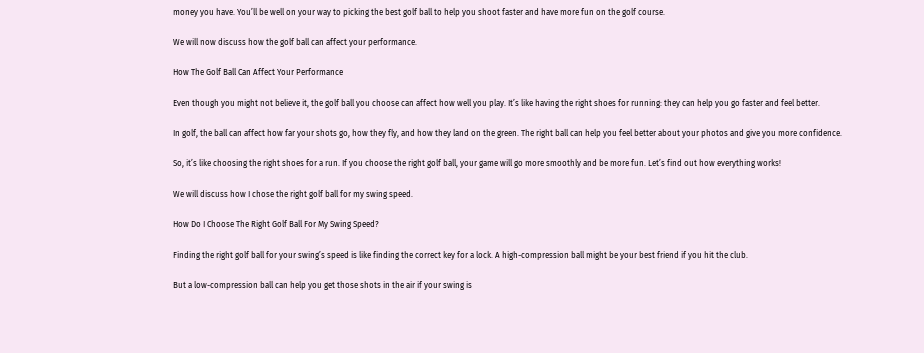money you have. You’ll be well on your way to picking the best golf ball to help you shoot faster and have more fun on the golf course.

We will now discuss how the golf ball can affect your performance.

How The Golf Ball Can Affect Your Performance

Even though you might not believe it, the golf ball you choose can affect how well you play. It’s like having the right shoes for running: they can help you go faster and feel better.

In golf, the ball can affect how far your shots go, how they fly, and how they land on the green. The right ball can help you feel better about your photos and give you more confidence.

So, it’s like choosing the right shoes for a run. If you choose the right golf ball, your game will go more smoothly and be more fun. Let’s find out how everything works!

We will discuss how I chose the right golf ball for my swing speed.

How Do I Choose The Right Golf Ball For My Swing Speed?

Finding the right golf ball for your swing’s speed is like finding the correct key for a lock. A high-compression ball might be your best friend if you hit the club.

But a low-compression ball can help you get those shots in the air if your swing is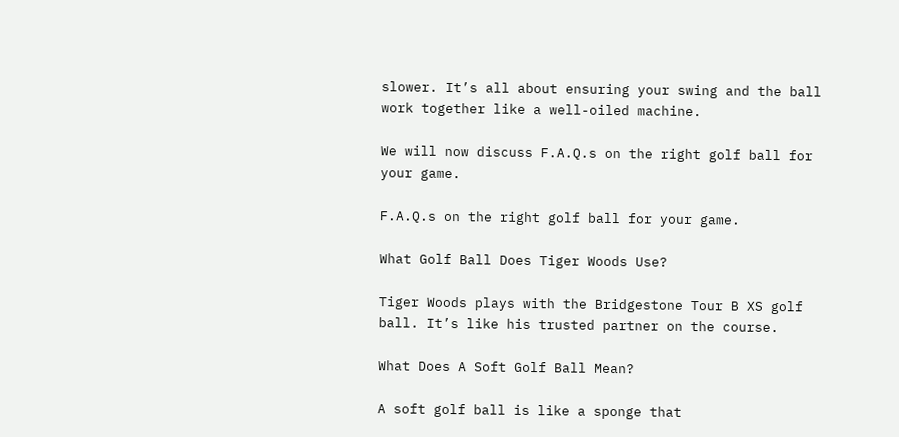slower. It’s all about ensuring your swing and the ball work together like a well-oiled machine.

We will now discuss F.A.Q.s on the right golf ball for your game.

F.A.Q.s on the right golf ball for your game.

What Golf Ball Does Tiger Woods Use?

Tiger Woods plays with the Bridgestone Tour B XS golf ball. It’s like his trusted partner on the course.

What Does A Soft Golf Ball Mean?

A soft golf ball is like a sponge that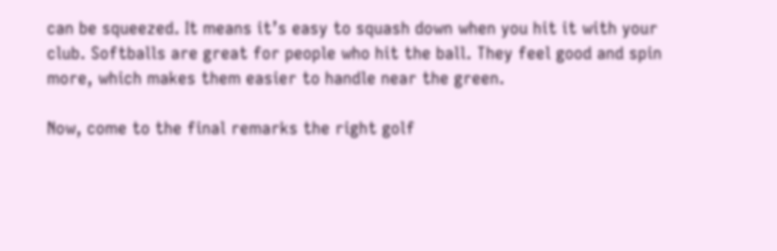can be squeezed. It means it’s easy to squash down when you hit it with your club. Softballs are great for people who hit the ball. They feel good and spin more, which makes them easier to handle near the green.

Now, come to the final remarks the right golf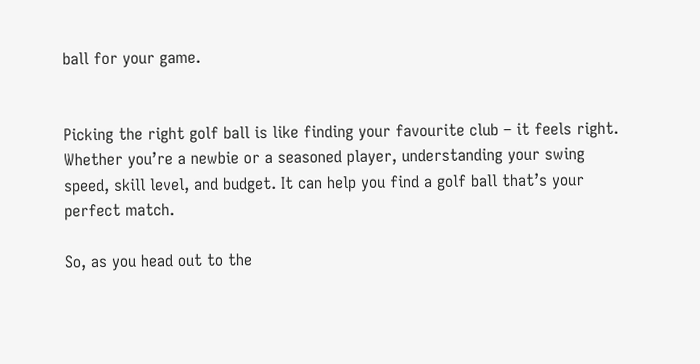ball for your game.


Picking the right golf ball is like finding your favourite club – it feels right. Whether you’re a newbie or a seasoned player, understanding your swing speed, skill level, and budget. It can help you find a golf ball that’s your perfect match.

So, as you head out to the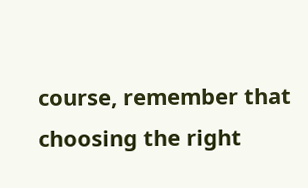course, remember that choosing the right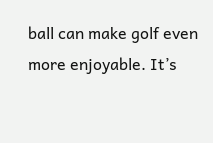ball can make golf even more enjoyable. It’s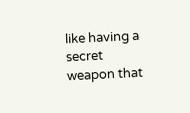like having a secret weapon that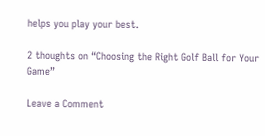helps you play your best.

2 thoughts on “Choosing the Right Golf Ball for Your Game”

Leave a Comment